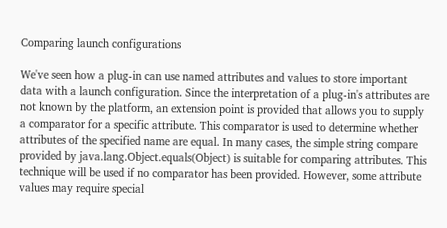Comparing launch configurations

We've seen how a plug-in can use named attributes and values to store important data with a launch configuration. Since the interpretation of a plug-in's attributes are not known by the platform, an extension point is provided that allows you to supply a comparator for a specific attribute. This comparator is used to determine whether attributes of the specified name are equal. In many cases, the simple string compare provided by java.lang.Object.equals(Object) is suitable for comparing attributes. This technique will be used if no comparator has been provided. However, some attribute values may require special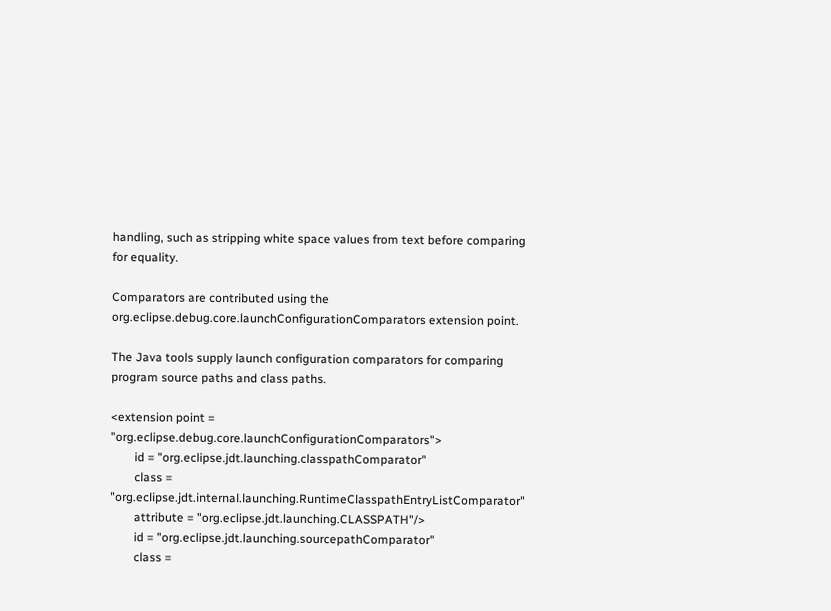handling, such as stripping white space values from text before comparing for equality.

Comparators are contributed using the org.eclipse.debug.core.launchConfigurationComparators extension point.

The Java tools supply launch configuration comparators for comparing program source paths and class paths.

<extension point = "org.eclipse.debug.core.launchConfigurationComparators">
        id = "org.eclipse.jdt.launching.classpathComparator"
        class = "org.eclipse.jdt.internal.launching.RuntimeClasspathEntryListComparator"
        attribute = "org.eclipse.jdt.launching.CLASSPATH"/>
        id = "org.eclipse.jdt.launching.sourcepathComparator"
        class =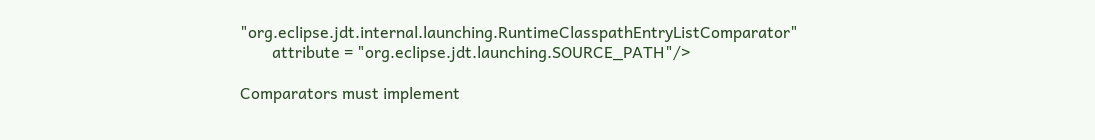"org.eclipse.jdt.internal.launching.RuntimeClasspathEntryListComparator"
        attribute = "org.eclipse.jdt.launching.SOURCE_PATH"/>

Comparators must implement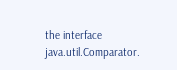the interface java.util.Comparator.